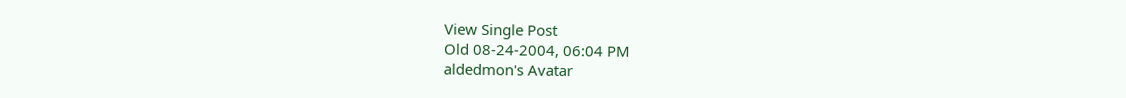View Single Post
Old 08-24-2004, 06:04 PM
aldedmon's Avatar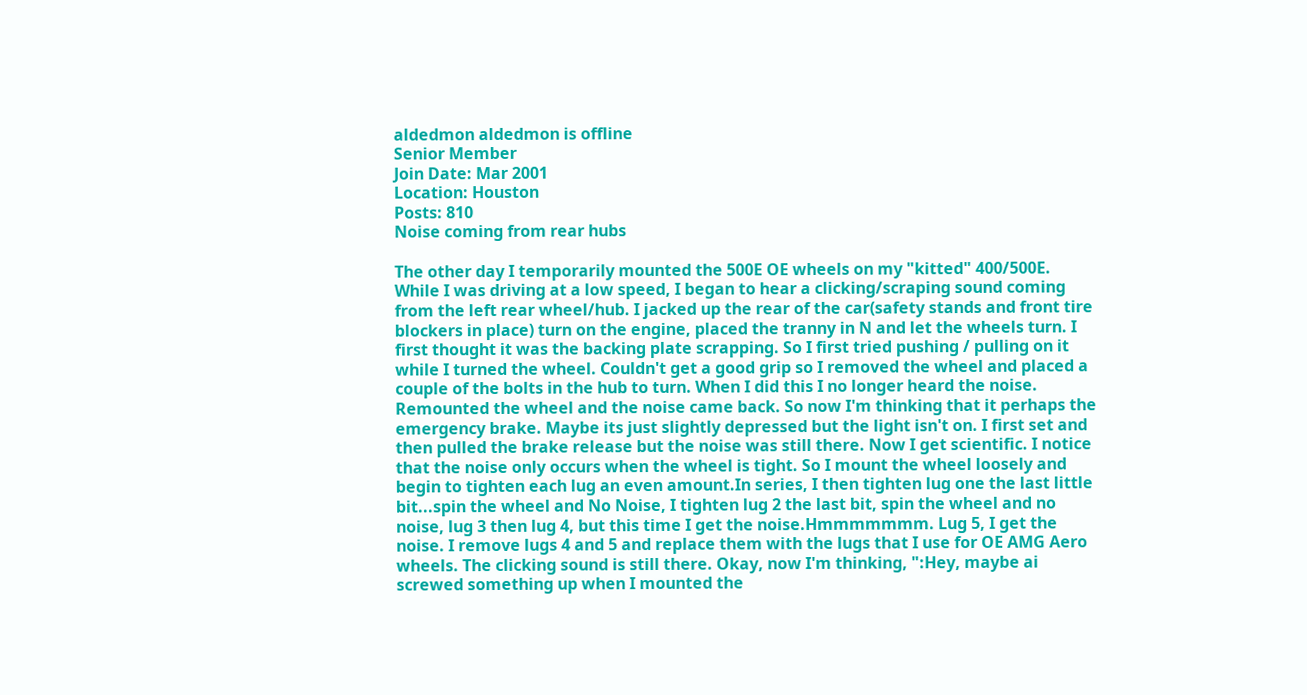aldedmon aldedmon is offline
Senior Member
Join Date: Mar 2001
Location: Houston
Posts: 810
Noise coming from rear hubs

The other day I temporarily mounted the 500E OE wheels on my "kitted" 400/500E. While I was driving at a low speed, I began to hear a clicking/scraping sound coming from the left rear wheel/hub. I jacked up the rear of the car(safety stands and front tire blockers in place) turn on the engine, placed the tranny in N and let the wheels turn. I first thought it was the backing plate scrapping. So I first tried pushing / pulling on it while I turned the wheel. Couldn't get a good grip so I removed the wheel and placed a couple of the bolts in the hub to turn. When I did this I no longer heard the noise. Remounted the wheel and the noise came back. So now I'm thinking that it perhaps the emergency brake. Maybe its just slightly depressed but the light isn't on. I first set and then pulled the brake release but the noise was still there. Now I get scientific. I notice that the noise only occurs when the wheel is tight. So I mount the wheel loosely and begin to tighten each lug an even amount.In series, I then tighten lug one the last little bit...spin the wheel and No Noise, I tighten lug 2 the last bit, spin the wheel and no noise, lug 3 then lug 4, but this time I get the noise.Hmmmmmmm. Lug 5, I get the noise. I remove lugs 4 and 5 and replace them with the lugs that I use for OE AMG Aero wheels. The clicking sound is still there. Okay, now I'm thinking, ":Hey, maybe ai screwed something up when I mounted the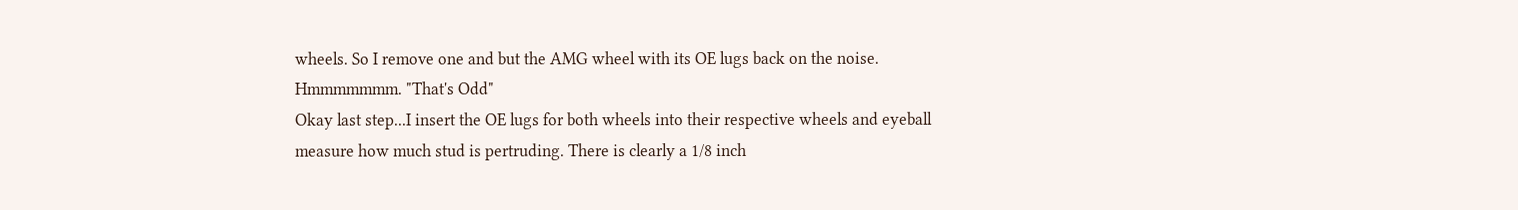wheels. So I remove one and but the AMG wheel with its OE lugs back on the noise. Hmmmmmmm. "That's Odd"
Okay last step...I insert the OE lugs for both wheels into their respective wheels and eyeball measure how much stud is pertruding. There is clearly a 1/8 inch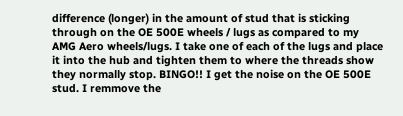difference (longer) in the amount of stud that is sticking through on the OE 500E wheels / lugs as compared to my AMG Aero wheels/lugs. I take one of each of the lugs and place it into the hub and tighten them to where the threads show they normally stop. BINGO!! I get the noise on the OE 500E stud. I remmove the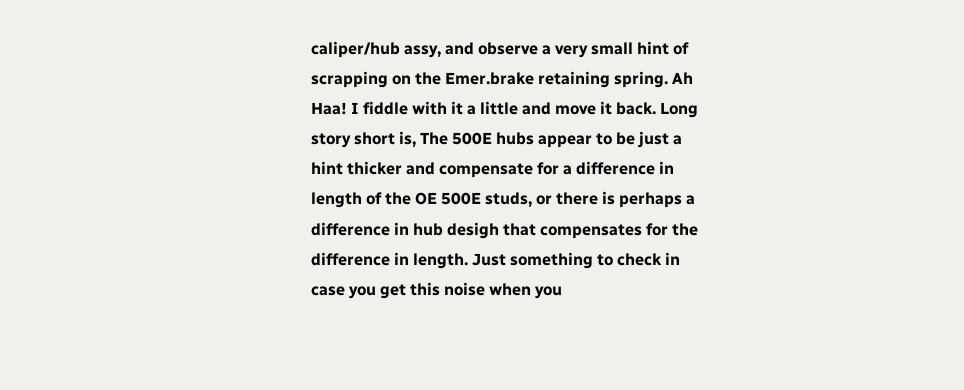caliper/hub assy, and observe a very small hint of scrapping on the Emer.brake retaining spring. Ah Haa! I fiddle with it a little and move it back. Long story short is, The 500E hubs appear to be just a hint thicker and compensate for a difference in length of the OE 500E studs, or there is perhaps a difference in hub desigh that compensates for the difference in length. Just something to check in case you get this noise when you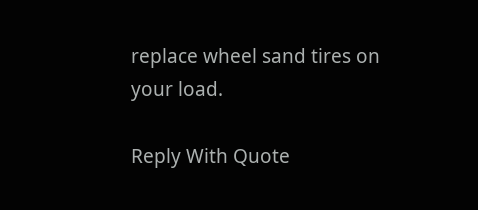replace wheel sand tires on your load.

Reply With Quote